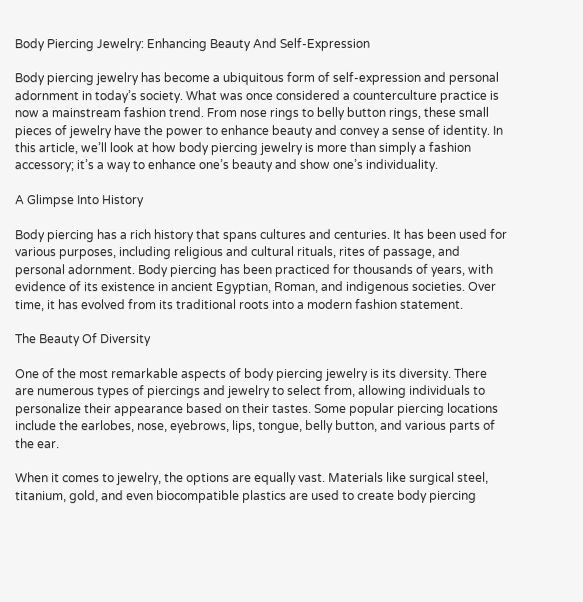Body Piercing Jewelry: Enhancing Beauty And Self-Expression

Body piercing jewelry has become a ubiquitous form of self-expression and personal adornment in today’s society. What was once considered a counterculture practice is now a mainstream fashion trend. From nose rings to belly button rings, these small pieces of jewelry have the power to enhance beauty and convey a sense of identity. In this article, we’ll look at how body piercing jewelry is more than simply a fashion accessory; it’s a way to enhance one’s beauty and show one’s individuality.

A Glimpse Into History

Body piercing has a rich history that spans cultures and centuries. It has been used for various purposes, including religious and cultural rituals, rites of passage, and personal adornment. Body piercing has been practiced for thousands of years, with evidence of its existence in ancient Egyptian, Roman, and indigenous societies. Over time, it has evolved from its traditional roots into a modern fashion statement.

The Beauty Of Diversity

One of the most remarkable aspects of body piercing jewelry is its diversity. There are numerous types of piercings and jewelry to select from, allowing individuals to personalize their appearance based on their tastes. Some popular piercing locations include the earlobes, nose, eyebrows, lips, tongue, belly button, and various parts of the ear.

When it comes to jewelry, the options are equally vast. Materials like surgical steel, titanium, gold, and even biocompatible plastics are used to create body piercing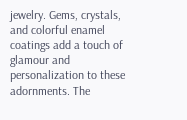jewelry. Gems, crystals, and colorful enamel coatings add a touch of glamour and personalization to these adornments. The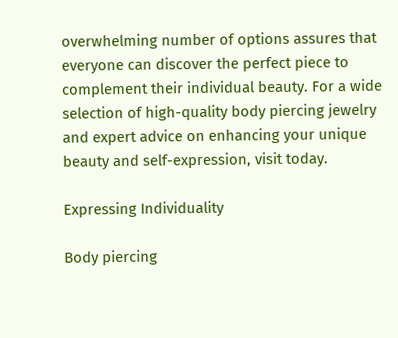overwhelming number of options assures that everyone can discover the perfect piece to complement their individual beauty. For a wide selection of high-quality body piercing jewelry and expert advice on enhancing your unique beauty and self-expression, visit today.

Expressing Individuality

Body piercing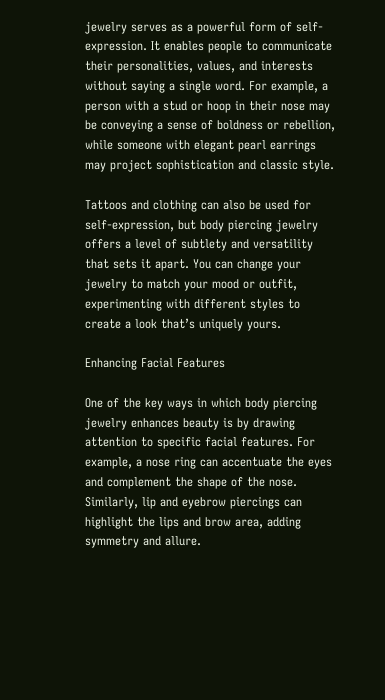jewelry serves as a powerful form of self-expression. It enables people to communicate their personalities, values, and interests without saying a single word. For example, a person with a stud or hoop in their nose may be conveying a sense of boldness or rebellion, while someone with elegant pearl earrings may project sophistication and classic style.

Tattoos and clothing can also be used for self-expression, but body piercing jewelry offers a level of subtlety and versatility that sets it apart. You can change your jewelry to match your mood or outfit, experimenting with different styles to create a look that’s uniquely yours.

Enhancing Facial Features

One of the key ways in which body piercing jewelry enhances beauty is by drawing attention to specific facial features. For example, a nose ring can accentuate the eyes and complement the shape of the nose. Similarly, lip and eyebrow piercings can highlight the lips and brow area, adding symmetry and allure.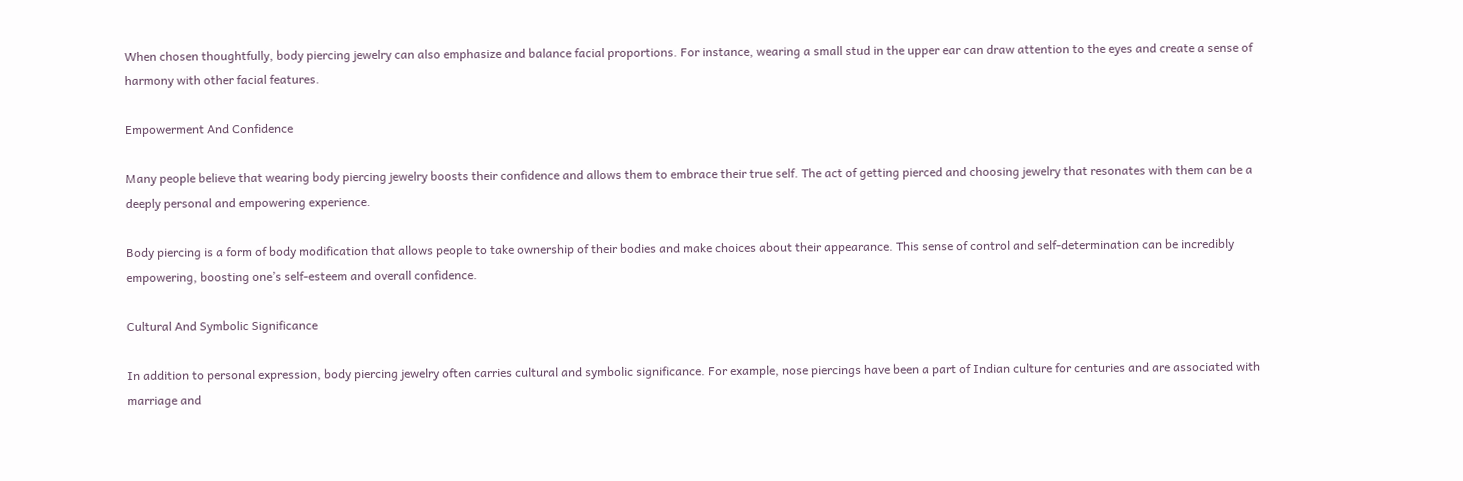When chosen thoughtfully, body piercing jewelry can also emphasize and balance facial proportions. For instance, wearing a small stud in the upper ear can draw attention to the eyes and create a sense of harmony with other facial features.

Empowerment And Confidence

Many people believe that wearing body piercing jewelry boosts their confidence and allows them to embrace their true self. The act of getting pierced and choosing jewelry that resonates with them can be a deeply personal and empowering experience.

Body piercing is a form of body modification that allows people to take ownership of their bodies and make choices about their appearance. This sense of control and self-determination can be incredibly empowering, boosting one’s self-esteem and overall confidence.

Cultural And Symbolic Significance

In addition to personal expression, body piercing jewelry often carries cultural and symbolic significance. For example, nose piercings have been a part of Indian culture for centuries and are associated with marriage and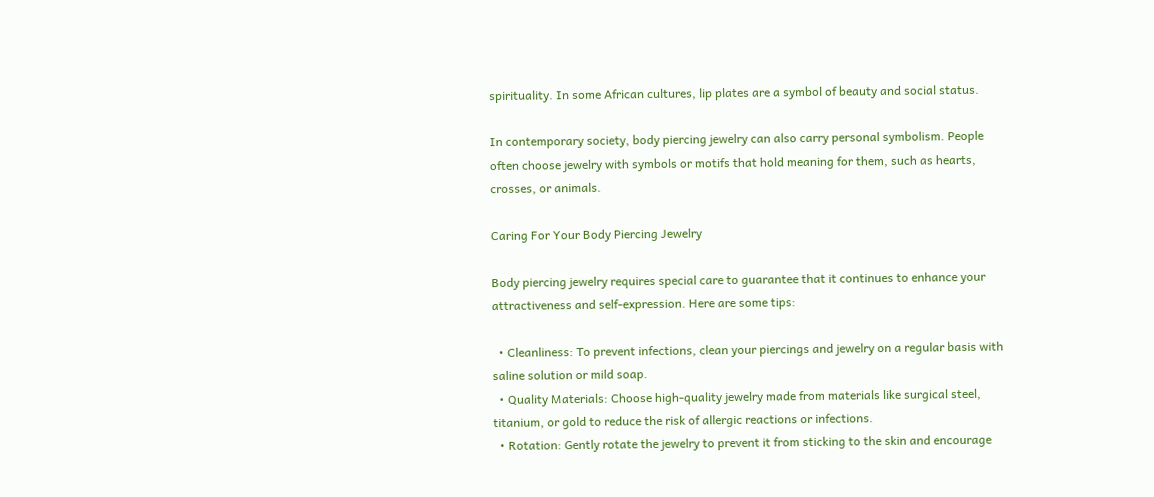spirituality. In some African cultures, lip plates are a symbol of beauty and social status.

In contemporary society, body piercing jewelry can also carry personal symbolism. People often choose jewelry with symbols or motifs that hold meaning for them, such as hearts, crosses, or animals.

Caring For Your Body Piercing Jewelry

Body piercing jewelry requires special care to guarantee that it continues to enhance your attractiveness and self-expression. Here are some tips:

  • Cleanliness: To prevent infections, clean your piercings and jewelry on a regular basis with saline solution or mild soap.
  • Quality Materials: Choose high-quality jewelry made from materials like surgical steel, titanium, or gold to reduce the risk of allergic reactions or infections.
  • Rotation: Gently rotate the jewelry to prevent it from sticking to the skin and encourage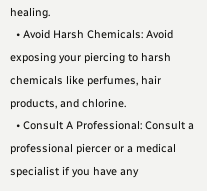healing.
  • Avoid Harsh Chemicals: Avoid exposing your piercing to harsh chemicals like perfumes, hair products, and chlorine.
  • Consult A Professional: Consult a professional piercer or a medical specialist if you have any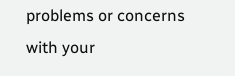problems or concerns with your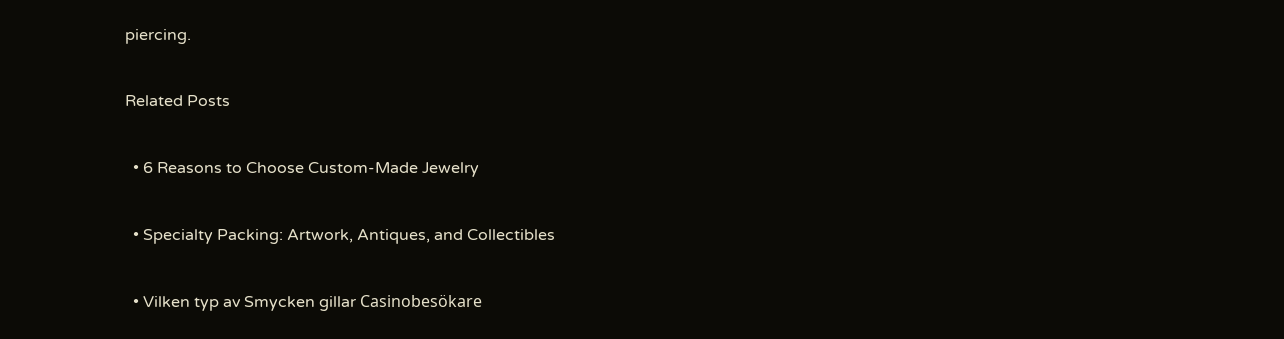piercing.

Related Posts

  • 6 Reasons to Choose Custom-Made Jewelry

  • Specialty Packing: Artwork, Antiques, and Collectibles

  • Vilken typ av Smycken gillar Casinobesökare